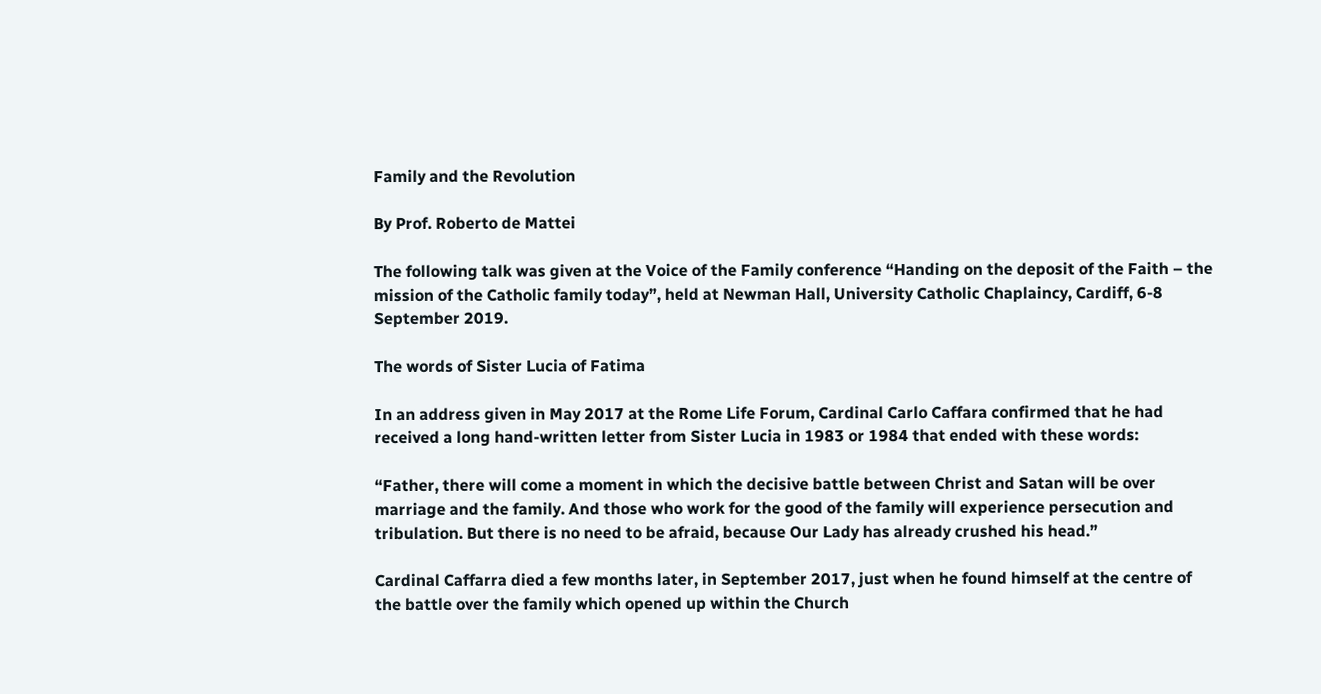Family and the Revolution

By Prof. Roberto de Mattei

The following talk was given at the Voice of the Family conference “Handing on the deposit of the Faith – the mission of the Catholic family today”, held at Newman Hall, University Catholic Chaplaincy, Cardiff, 6-8 September 2019.

The words of Sister Lucia of Fatima

In an address given in May 2017 at the Rome Life Forum, Cardinal Carlo Caffara confirmed that he had received a long hand-written letter from Sister Lucia in 1983 or 1984 that ended with these words:

“Father, there will come a moment in which the decisive battle between Christ and Satan will be over marriage and the family. And those who work for the good of the family will experience persecution and tribulation. But there is no need to be afraid, because Our Lady has already crushed his head.”

Cardinal Caffarra died a few months later, in September 2017, just when he found himself at the centre of the battle over the family which opened up within the Church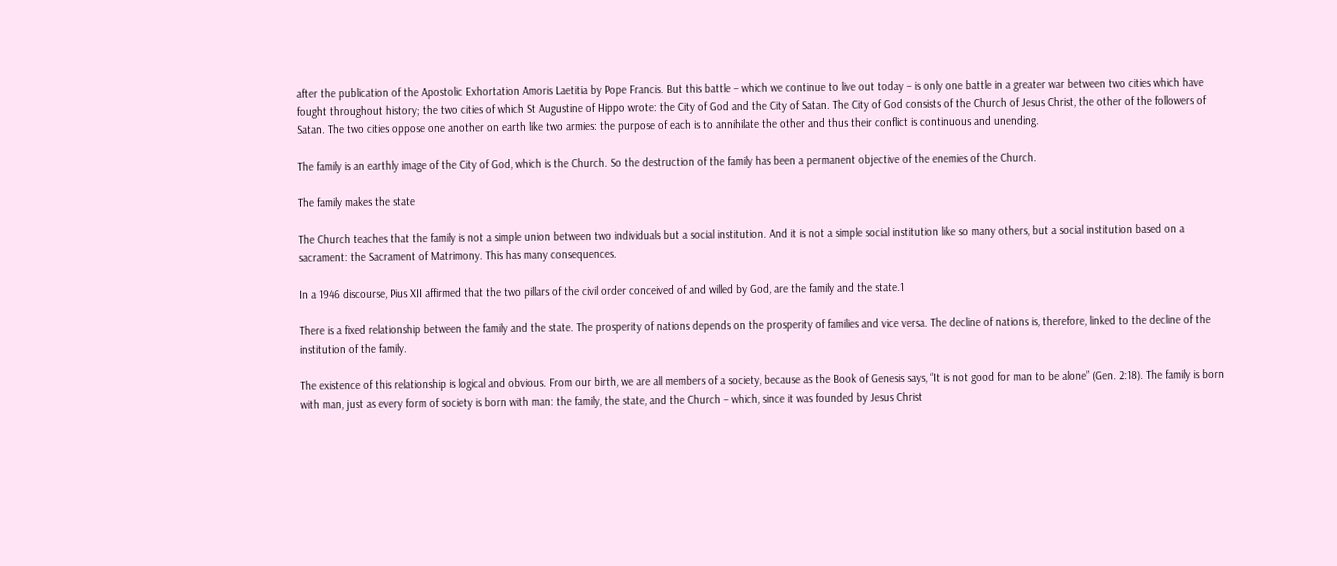after the publication of the Apostolic Exhortation Amoris Laetitia by Pope Francis. But this battle – which we continue to live out today – is only one battle in a greater war between two cities which have fought throughout history; the two cities of which St Augustine of Hippo wrote: the City of God and the City of Satan. The City of God consists of the Church of Jesus Christ, the other of the followers of Satan. The two cities oppose one another on earth like two armies: the purpose of each is to annihilate the other and thus their conflict is continuous and unending.

The family is an earthly image of the City of God, which is the Church. So the destruction of the family has been a permanent objective of the enemies of the Church.

The family makes the state

The Church teaches that the family is not a simple union between two individuals but a social institution. And it is not a simple social institution like so many others, but a social institution based on a sacrament: the Sacrament of Matrimony. This has many consequences.

In a 1946 discourse, Pius XII affirmed that the two pillars of the civil order conceived of and willed by God, are the family and the state.1

There is a fixed relationship between the family and the state. The prosperity of nations depends on the prosperity of families and vice versa. The decline of nations is, therefore, linked to the decline of the institution of the family.

The existence of this relationship is logical and obvious. From our birth, we are all members of a society, because as the Book of Genesis says, “It is not good for man to be alone” (Gen. 2:18). The family is born with man, just as every form of society is born with man: the family, the state, and the Church – which, since it was founded by Jesus Christ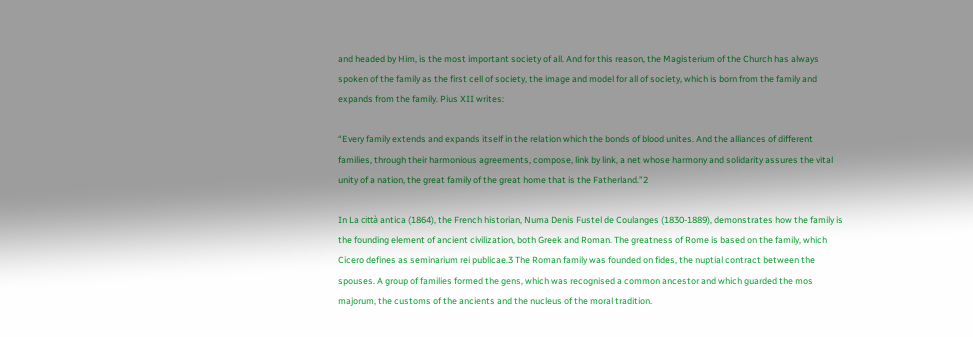and headed by Him, is the most important society of all. And for this reason, the Magisterium of the Church has always spoken of the family as the first cell of society, the image and model for all of society, which is born from the family and expands from the family. Pius XII writes:

“Every family extends and expands itself in the relation which the bonds of blood unites. And the alliances of different families, through their harmonious agreements, compose, link by link, a net whose harmony and solidarity assures the vital unity of a nation, the great family of the great home that is the Fatherland.”2

In La città antica (1864), the French historian, Numa Denis Fustel de Coulanges (1830-1889), demonstrates how the family is the founding element of ancient civilization, both Greek and Roman. The greatness of Rome is based on the family, which Cicero defines as seminarium rei publicae.3 The Roman family was founded on fides, the nuptial contract between the spouses. A group of families formed the gens, which was recognised a common ancestor and which guarded the mos majorum, the customs of the ancients and the nucleus of the moral tradition.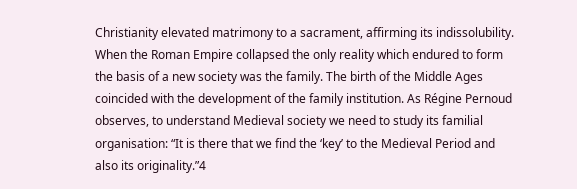Christianity elevated matrimony to a sacrament, affirming its indissolubility. When the Roman Empire collapsed the only reality which endured to form the basis of a new society was the family. The birth of the Middle Ages coincided with the development of the family institution. As Régine Pernoud observes, to understand Medieval society we need to study its familial organisation: “It is there that we find the ‘key’ to the Medieval Period and also its originality.”4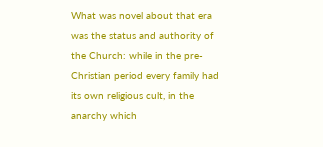What was novel about that era was the status and authority of the Church: while in the pre-Christian period every family had its own religious cult, in the anarchy which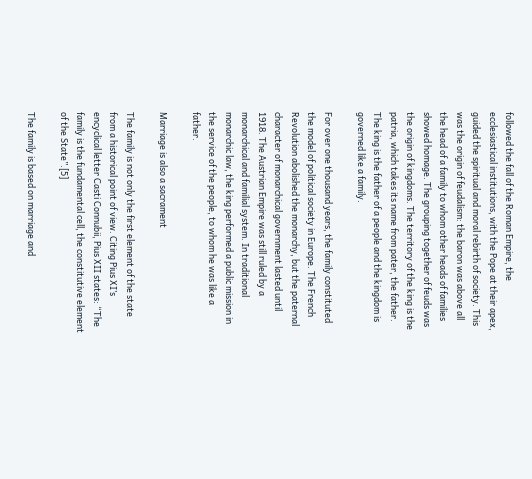followed the fall of the Roman Empire, the ecclesiastical institutions, with the Pope at their apex, guided the spiritual and moral rebirth of society. This was the origin of feudalism: the baron was above all the head of a family to whom other heads of families showed homage. The grouping together of feuds was the origin of kingdoms. The territory of the king is the patria, which takes its name from pater, the father. The king is the father of a people and the kingdom is governed like a family.

For over one thousand years, the family constituted the model of political society in Europe. The French Revolution abolished the monarchy, but the paternal character of monarchical government lasted until 1918. The Austrian Empire was still ruled by a monarchical and familial system. In traditional monarchic law, the king performed a public mission in the service of the people, to whom he was like a father.

Marriage is also a sacrament

The family is not only the first element of the state from a historical point of view. Citing Pius XI’s encyclical letter Casti Connubii, Pius XII states: “The family is the fundamental cell, the constitutive element of the State”.[5]

The family is based on marriage and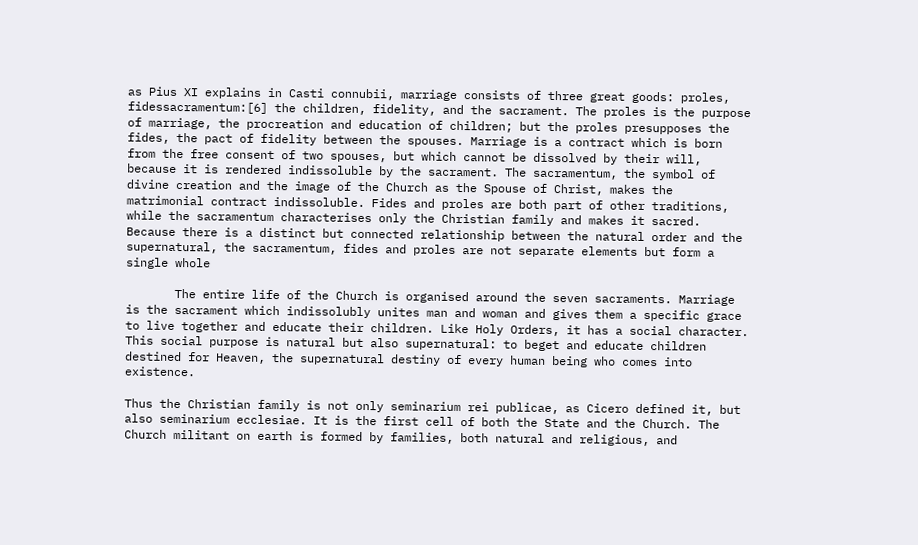as Pius XI explains in Casti connubii, marriage consists of three great goods: proles, fidessacramentum:[6] the children, fidelity, and the sacrament. The proles is the purpose of marriage, the procreation and education of children; but the proles presupposes the fides, the pact of fidelity between the spouses. Marriage is a contract which is born from the free consent of two spouses, but which cannot be dissolved by their will, because it is rendered indissoluble by the sacrament. The sacramentum, the symbol of divine creation and the image of the Church as the Spouse of Christ, makes the matrimonial contract indissoluble. Fides and proles are both part of other traditions, while the sacramentum characterises only the Christian family and makes it sacred. Because there is a distinct but connected relationship between the natural order and the supernatural, the sacramentum, fides and proles are not separate elements but form a single whole

       The entire life of the Church is organised around the seven sacraments. Marriage is the sacrament which indissolubly unites man and woman and gives them a specific grace to live together and educate their children. Like Holy Orders, it has a social character. This social purpose is natural but also supernatural: to beget and educate children destined for Heaven, the supernatural destiny of every human being who comes into existence.

Thus the Christian family is not only seminarium rei publicae, as Cicero defined it, but also seminarium ecclesiae. It is the first cell of both the State and the Church. The Church militant on earth is formed by families, both natural and religious, and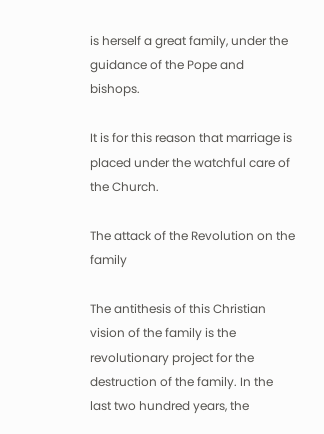is herself a great family, under the guidance of the Pope and bishops.

It is for this reason that marriage is placed under the watchful care of the Church.

The attack of the Revolution on the family

The antithesis of this Christian vision of the family is the revolutionary project for the destruction of the family. In the last two hundred years, the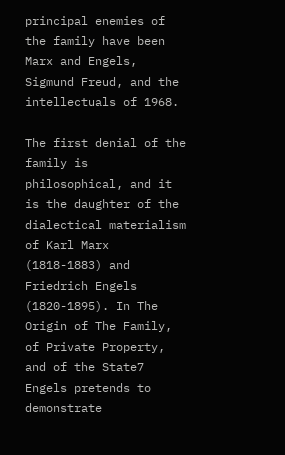principal enemies of the family have been Marx and Engels, Sigmund Freud, and the intellectuals of 1968.

The first denial of the family is philosophical, and it is the daughter of the dialectical materialism of Karl Marx (1818-1883) and Friedrich Engels (1820-1895). In The Origin of The Family, of Private Property, and of the State7 Engels pretends to demonstrate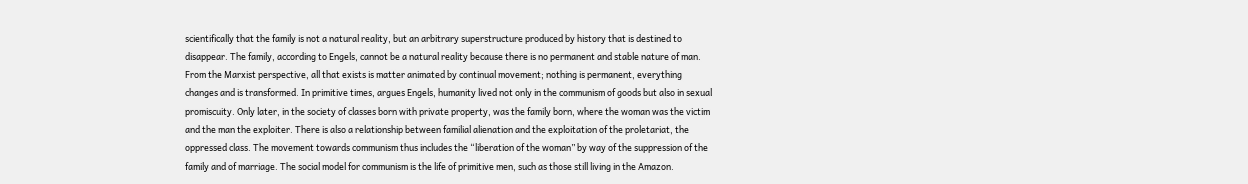scientifically that the family is not a natural reality, but an arbitrary superstructure produced by history that is destined to disappear. The family, according to Engels, cannot be a natural reality because there is no permanent and stable nature of man. From the Marxist perspective, all that exists is matter animated by continual movement; nothing is permanent, everything changes and is transformed. In primitive times, argues Engels, humanity lived not only in the communism of goods but also in sexual promiscuity. Only later, in the society of classes born with private property, was the family born, where the woman was the victim and the man the exploiter. There is also a relationship between familial alienation and the exploitation of the proletariat, the oppressed class. The movement towards communism thus includes the “liberation of the woman” by way of the suppression of the family and of marriage. The social model for communism is the life of primitive men, such as those still living in the Amazon.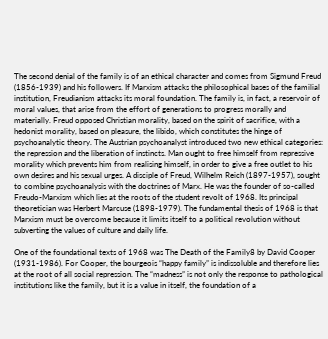The second denial of the family is of an ethical character and comes from Sigmund Freud (1856-1939) and his followers. If Marxism attacks the philosophical bases of the familial institution, Freudianism attacks its moral foundation. The family is, in fact, a reservoir of moral values, that arise from the effort of generations to progress morally and materially. Freud opposed Christian morality, based on the spirit of sacrifice, with a hedonist morality, based on pleasure, the libido, which constitutes the hinge of psychoanalytic theory. The Austrian psychoanalyst introduced two new ethical categories: the repression and the liberation of instincts. Man ought to free himself from repressive morality which prevents him from realising himself, in order to give a free outlet to his own desires and his sexual urges. A disciple of Freud, Wilhelm Reich (1897-1957), sought to combine psychoanalysis with the doctrines of Marx. He was the founder of so-called Freudo-Marxism which lies at the roots of the student revolt of 1968. Its principal theoretician was Herbert Marcuse (1898-1979). The fundamental thesis of 1968 is that Marxism must be overcome because it limits itself to a political revolution without subverting the values of culture and daily life.

One of the foundational texts of 1968 was The Death of the Family8 by David Cooper (1931-1986). For Cooper, the bourgeois “happy family” is indissoluble and therefore lies at the root of all social repression. The “madness” is not only the response to pathological institutions like the family, but it is a value in itself, the foundation of a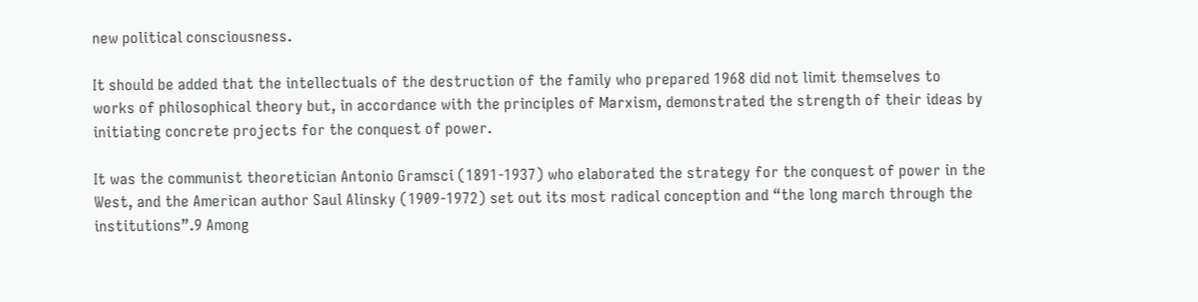new political consciousness.

It should be added that the intellectuals of the destruction of the family who prepared 1968 did not limit themselves to works of philosophical theory but, in accordance with the principles of Marxism, demonstrated the strength of their ideas by initiating concrete projects for the conquest of power.

It was the communist theoretician Antonio Gramsci (1891-1937) who elaborated the strategy for the conquest of power in the West, and the American author Saul Alinsky (1909-1972) set out its most radical conception and “the long march through the institutions”.9 Among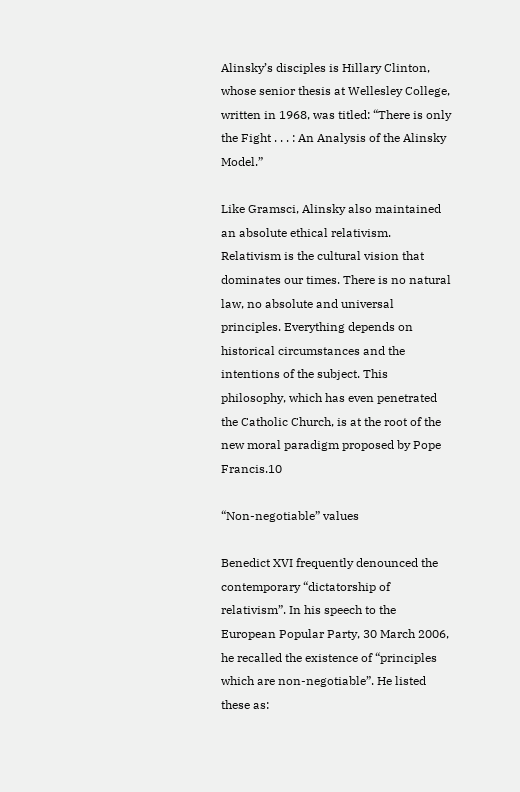Alinsky’s disciples is Hillary Clinton, whose senior thesis at Wellesley College, written in 1968, was titled: “There is only the Fight . . . : An Analysis of the Alinsky Model.”

Like Gramsci, Alinsky also maintained an absolute ethical relativism. Relativism is the cultural vision that dominates our times. There is no natural law, no absolute and universal principles. Everything depends on historical circumstances and the intentions of the subject. This philosophy, which has even penetrated the Catholic Church, is at the root of the new moral paradigm proposed by Pope Francis.10

“Non-negotiable” values

Benedict XVI frequently denounced the contemporary “dictatorship of relativism”. In his speech to the European Popular Party, 30 March 2006, he recalled the existence of “principles which are non-negotiable”. He listed these as: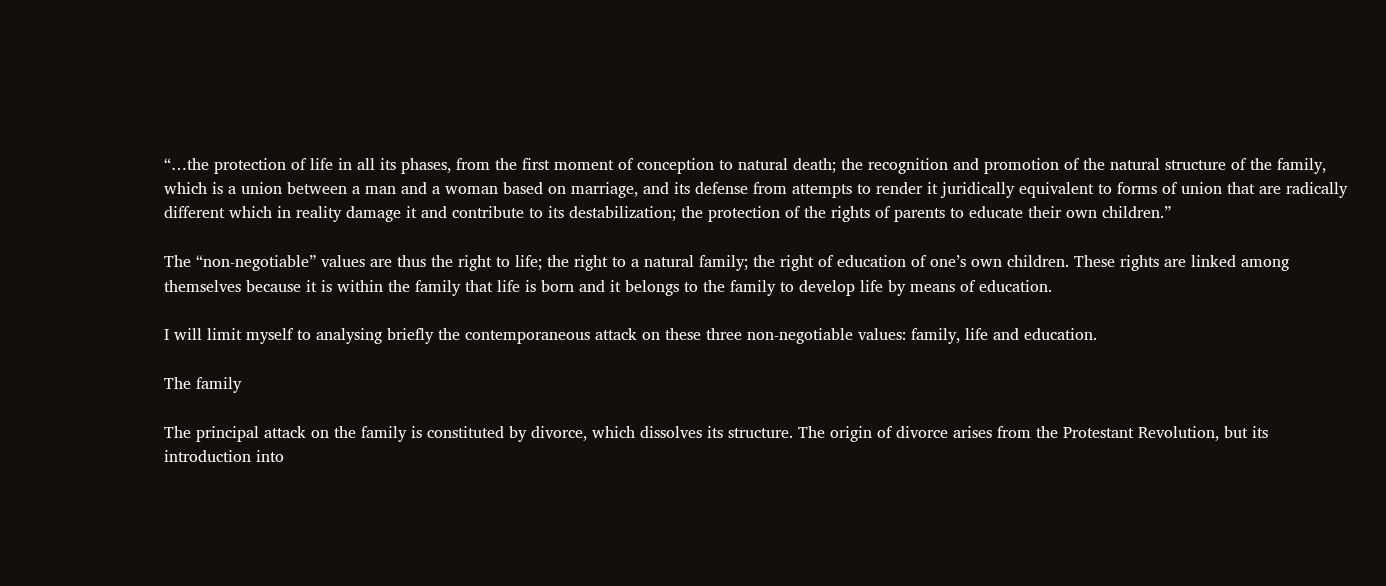“…the protection of life in all its phases, from the first moment of conception to natural death; the recognition and promotion of the natural structure of the family, which is a union between a man and a woman based on marriage, and its defense from attempts to render it juridically equivalent to forms of union that are radically different which in reality damage it and contribute to its destabilization; the protection of the rights of parents to educate their own children.”

The “non-negotiable” values are thus the right to life; the right to a natural family; the right of education of one’s own children. These rights are linked among themselves because it is within the family that life is born and it belongs to the family to develop life by means of education.

I will limit myself to analysing briefly the contemporaneous attack on these three non-negotiable values: family, life and education.

The family

The principal attack on the family is constituted by divorce, which dissolves its structure. The origin of divorce arises from the Protestant Revolution, but its introduction into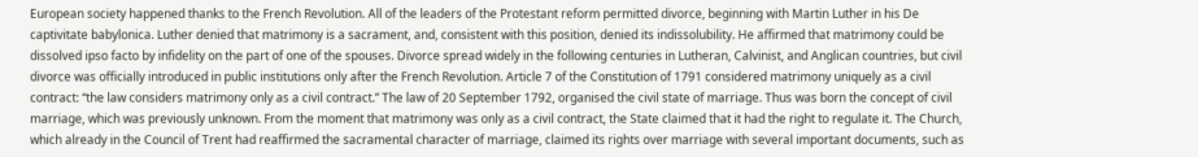European society happened thanks to the French Revolution. All of the leaders of the Protestant reform permitted divorce, beginning with Martin Luther in his De captivitate babylonica. Luther denied that matrimony is a sacrament, and, consistent with this position, denied its indissolubility. He affirmed that matrimony could be dissolved ipso facto by infidelity on the part of one of the spouses. Divorce spread widely in the following centuries in Lutheran, Calvinist, and Anglican countries, but civil divorce was officially introduced in public institutions only after the French Revolution. Article 7 of the Constitution of 1791 considered matrimony uniquely as a civil contract: “the law considers matrimony only as a civil contract.” The law of 20 September 1792, organised the civil state of marriage. Thus was born the concept of civil marriage, which was previously unknown. From the moment that matrimony was only as a civil contract, the State claimed that it had the right to regulate it. The Church, which already in the Council of Trent had reaffirmed the sacramental character of marriage, claimed its rights over marriage with several important documents, such as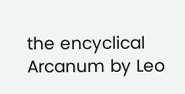the encyclical Arcanum by Leo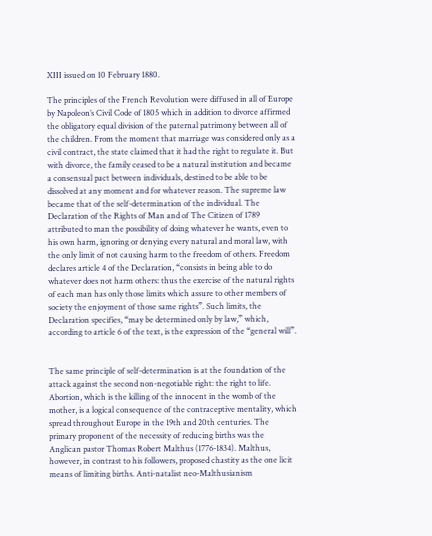XIII issued on 10 February 1880.

The principles of the French Revolution were diffused in all of Europe by Napoleon’s Civil Code of 1805 which in addition to divorce affirmed the obligatory equal division of the paternal patrimony between all of the children. From the moment that marriage was considered only as a civil contract, the state claimed that it had the right to regulate it. But with divorce, the family ceased to be a natural institution and became a consensual pact between individuals, destined to be able to be dissolved at any moment and for whatever reason. The supreme law became that of the self-determination of the individual. The Declaration of the Rights of Man and of The Citizen of 1789 attributed to man the possibility of doing whatever he wants, even to his own harm, ignoring or denying every natural and moral law, with the only limit of not causing harm to the freedom of others. Freedom declares article 4 of the Declaration, “consists in being able to do whatever does not harm others: thus the exercise of the natural rights of each man has only those limits which assure to other members of society the enjoyment of those same rights”. Such limits, the Declaration specifies, “may be determined only by law,” which, according to article 6 of the text, is the expression of the “general will”.


The same principle of self-determination is at the foundation of the attack against the second non-negotiable right: the right to life. Abortion, which is the killing of the innocent in the womb of the mother, is a logical consequence of the contraceptive mentality, which spread throughout Europe in the 19th and 20th centuries. The primary proponent of the necessity of reducing births was the Anglican pastor Thomas Robert Malthus (1776-1834). Malthus, however, in contrast to his followers, proposed chastity as the one licit means of limiting births. Anti-natalist neo-Malthusianism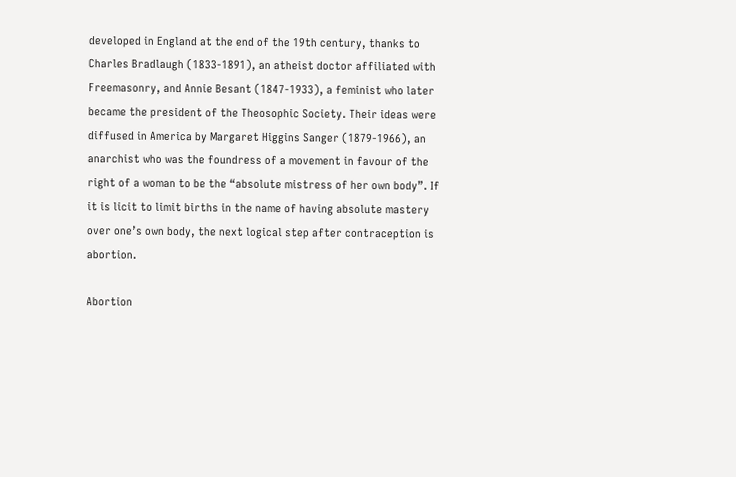developed in England at the end of the 19th century, thanks to Charles Bradlaugh (1833-1891), an atheist doctor affiliated with Freemasonry, and Annie Besant (1847-1933), a feminist who later became the president of the Theosophic Society. Their ideas were diffused in America by Margaret Higgins Sanger (1879-1966), an anarchist who was the foundress of a movement in favour of the right of a woman to be the “absolute mistress of her own body”. If it is licit to limit births in the name of having absolute mastery over one’s own body, the next logical step after contraception is abortion.

Abortion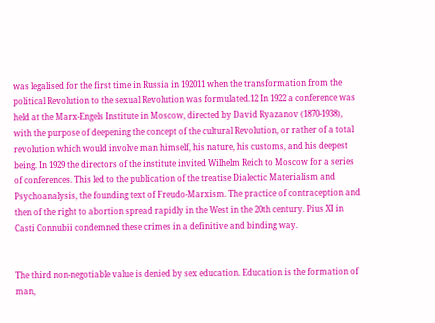was legalised for the first time in Russia in 192011 when the transformation from the political Revolution to the sexual Revolution was formulated.12 In 1922 a conference was held at the Marx-Engels Institute in Moscow, directed by David Ryazanov (1870-1938), with the purpose of deepening the concept of the cultural Revolution, or rather of a total revolution which would involve man himself, his nature, his customs, and his deepest being. In 1929 the directors of the institute invited Wilhelm Reich to Moscow for a series of conferences. This led to the publication of the treatise Dialectic Materialism and Psychoanalysis, the founding text of Freudo-Marxism. The practice of contraception and then of the right to abortion spread rapidly in the West in the 20th century. Pius XI in Casti Connubii condemned these crimes in a definitive and binding way.


The third non-negotiable value is denied by sex education. Education is the formation of man,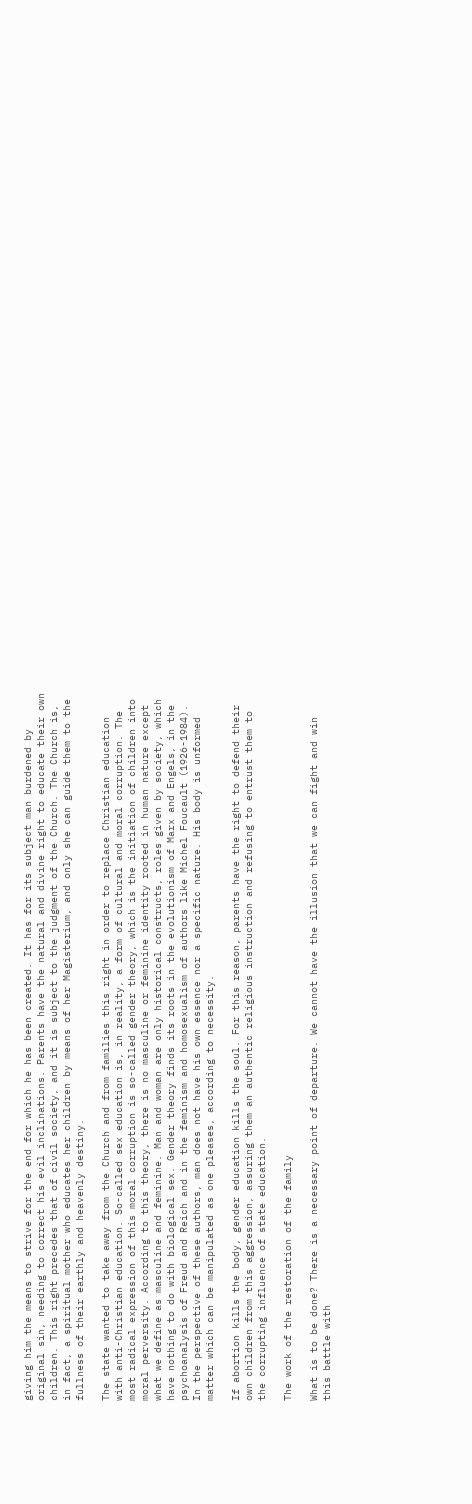giving him the means to strive for the end for which he has been created. It has for its subject man burdened by original sin, needing to correct his evil inclinations. Parents have the natural and divine right to educate their own children. This right precedes that of civil society, and it is subject to the judgment of the Church. The Church is, in fact, a spiritual mother who educates her children by means of her Magisterium, and only she can guide them to the fullness of their earthly and heavenly destiny.

The state wanted to take away from the Church and from families this right in order to replace Christian education with anti-Christian education. So-called sex education is, in reality, a form of cultural and moral corruption. The most radical expression of this moral corruption is so-called gender theory, which is the initiation of children into moral perversity. According to this theory, there is no masculine or feminine identity rooted in human nature except what we define as masculine and feminine. Man and woman are only historical constructs, roles given by society, which have nothing to do with biological sex. Gender theory finds its roots in the evolutionism of Marx and Engels, in the psychoanalysis of Freud and Reich and in the feminism and homosexualism of authors like Michel Foucault (1926-1984). In the perspective of these authors, man does not have his own essence nor a specific nature. His body is unformed matter which can be manipulated as one pleases, according to necessity.

If abortion kills the body, gender education kills the soul. For this reason, parents have the right to defend their own children from this aggression, assuring them an authentic religious instruction and refusing to entrust them to the corrupting influence of state education.

The work of the restoration of the family

What is to be done? There is a necessary point of departure. We cannot have the illusion that we can fight and win this battle with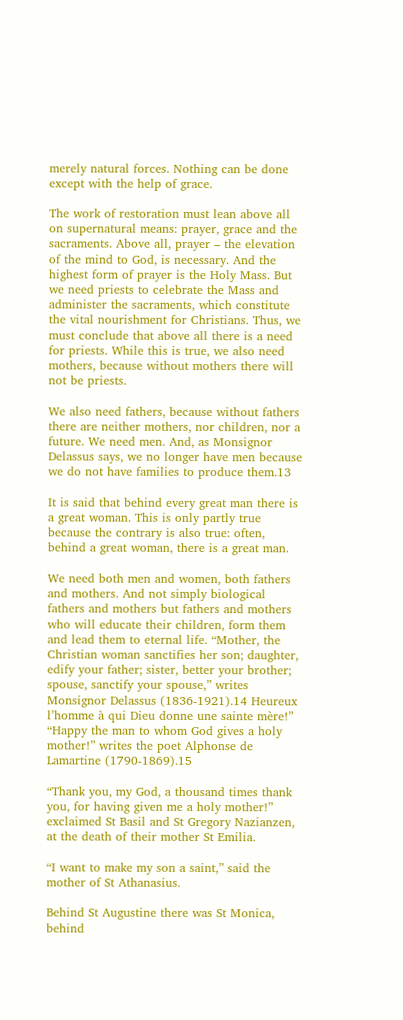merely natural forces. Nothing can be done except with the help of grace.

The work of restoration must lean above all on supernatural means: prayer, grace and the sacraments. Above all, prayer – the elevation of the mind to God, is necessary. And the highest form of prayer is the Holy Mass. But we need priests to celebrate the Mass and administer the sacraments, which constitute the vital nourishment for Christians. Thus, we must conclude that above all there is a need for priests. While this is true, we also need mothers, because without mothers there will not be priests.

We also need fathers, because without fathers there are neither mothers, nor children, nor a future. We need men. And, as Monsignor Delassus says, we no longer have men because we do not have families to produce them.13

It is said that behind every great man there is a great woman. This is only partly true because the contrary is also true: often, behind a great woman, there is a great man.

We need both men and women, both fathers and mothers. And not simply biological fathers and mothers but fathers and mothers who will educate their children, form them and lead them to eternal life. “Mother, the Christian woman sanctifies her son; daughter, edify your father; sister, better your brother; spouse, sanctify your spouse,” writes Monsignor Delassus (1836-1921).14 Heureux l’homme à qui Dieu donne une sainte mère!” “Happy the man to whom God gives a holy mother!” writes the poet Alphonse de Lamartine (1790-1869).15

“Thank you, my God, a thousand times thank you, for having given me a holy mother!” exclaimed St Basil and St Gregory Nazianzen, at the death of their mother St Emilia.

“I want to make my son a saint,” said the mother of St Athanasius.

Behind St Augustine there was St Monica, behind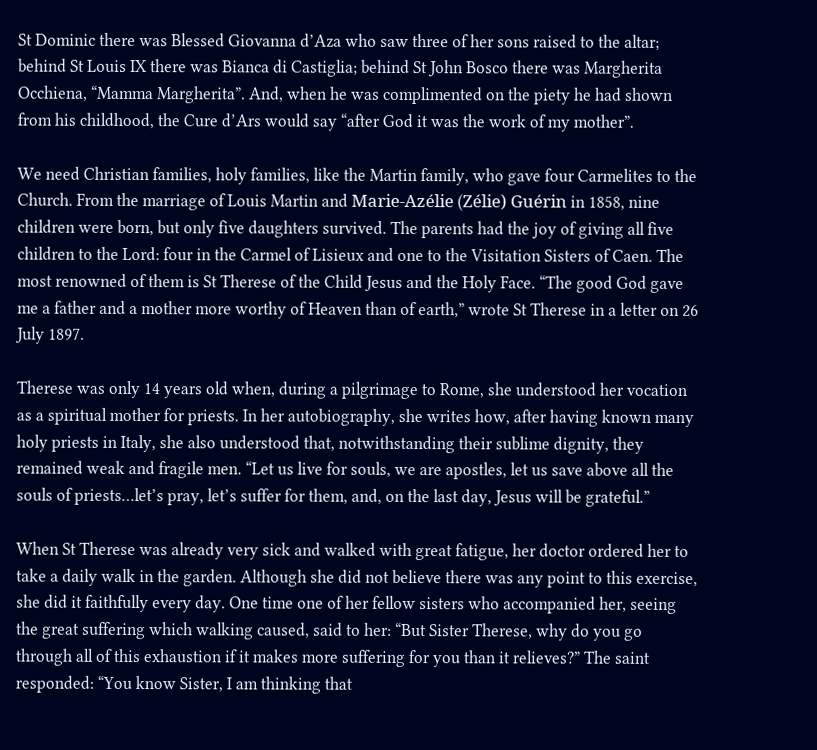St Dominic there was Blessed Giovanna d’Aza who saw three of her sons raised to the altar; behind St Louis IX there was Bianca di Castiglia; behind St John Bosco there was Margherita Occhiena, “Mamma Margherita”. And, when he was complimented on the piety he had shown from his childhood, the Cure d’Ars would say “after God it was the work of my mother”.

We need Christian families, holy families, like the Martin family, who gave four Carmelites to the Church. From the marriage of Louis Martin and Marie-Azélie (Zélie) Guérin in 1858, nine children were born, but only five daughters survived. The parents had the joy of giving all five children to the Lord: four in the Carmel of Lisieux and one to the Visitation Sisters of Caen. The most renowned of them is St Therese of the Child Jesus and the Holy Face. “The good God gave me a father and a mother more worthy of Heaven than of earth,” wrote St Therese in a letter on 26 July 1897.

Therese was only 14 years old when, during a pilgrimage to Rome, she understood her vocation as a spiritual mother for priests. In her autobiography, she writes how, after having known many holy priests in Italy, she also understood that, notwithstanding their sublime dignity, they remained weak and fragile men. “Let us live for souls, we are apostles, let us save above all the souls of priests…let’s pray, let’s suffer for them, and, on the last day, Jesus will be grateful.”

When St Therese was already very sick and walked with great fatigue, her doctor ordered her to take a daily walk in the garden. Although she did not believe there was any point to this exercise, she did it faithfully every day. One time one of her fellow sisters who accompanied her, seeing the great suffering which walking caused, said to her: “But Sister Therese, why do you go through all of this exhaustion if it makes more suffering for you than it relieves?” The saint responded: “You know Sister, I am thinking that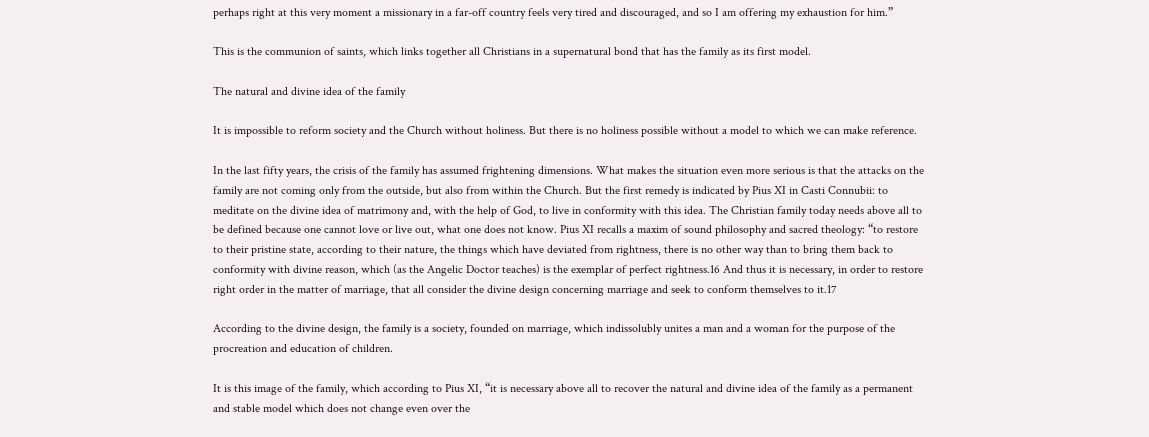perhaps right at this very moment a missionary in a far-off country feels very tired and discouraged, and so I am offering my exhaustion for him.”

This is the communion of saints, which links together all Christians in a supernatural bond that has the family as its first model.

The natural and divine idea of the family

It is impossible to reform society and the Church without holiness. But there is no holiness possible without a model to which we can make reference.

In the last fifty years, the crisis of the family has assumed frightening dimensions. What makes the situation even more serious is that the attacks on the family are not coming only from the outside, but also from within the Church. But the first remedy is indicated by Pius XI in Casti Connubii: to meditate on the divine idea of matrimony and, with the help of God, to live in conformity with this idea. The Christian family today needs above all to be defined because one cannot love or live out, what one does not know. Pius XI recalls a maxim of sound philosophy and sacred theology: “to restore to their pristine state, according to their nature, the things which have deviated from rightness, there is no other way than to bring them back to conformity with divine reason, which (as the Angelic Doctor teaches) is the exemplar of perfect rightness.16 And thus it is necessary, in order to restore right order in the matter of marriage, that all consider the divine design concerning marriage and seek to conform themselves to it.17

According to the divine design, the family is a society, founded on marriage, which indissolubly unites a man and a woman for the purpose of the procreation and education of children.

It is this image of the family, which according to Pius XI, “it is necessary above all to recover the natural and divine idea of the family as a permanent and stable model which does not change even over the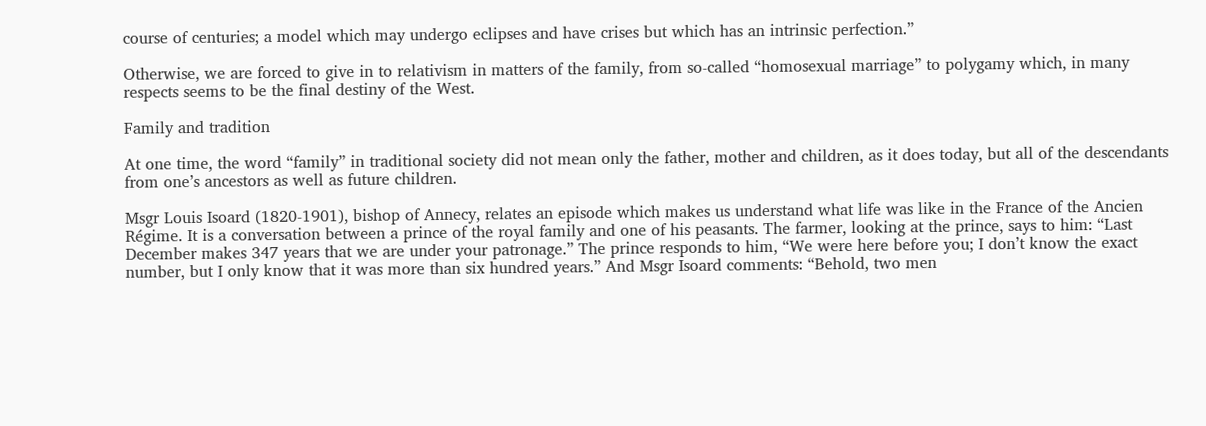course of centuries; a model which may undergo eclipses and have crises but which has an intrinsic perfection.”

Otherwise, we are forced to give in to relativism in matters of the family, from so-called “homosexual marriage” to polygamy which, in many respects seems to be the final destiny of the West.

Family and tradition

At one time, the word “family” in traditional society did not mean only the father, mother and children, as it does today, but all of the descendants from one’s ancestors as well as future children.

Msgr Louis Isoard (1820-1901), bishop of Annecy, relates an episode which makes us understand what life was like in the France of the Ancien Régime. It is a conversation between a prince of the royal family and one of his peasants. The farmer, looking at the prince, says to him: “Last December makes 347 years that we are under your patronage.” The prince responds to him, “We were here before you; I don’t know the exact number, but I only know that it was more than six hundred years.” And Msgr Isoard comments: “Behold, two men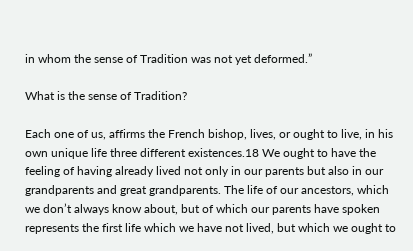in whom the sense of Tradition was not yet deformed.”

What is the sense of Tradition?

Each one of us, affirms the French bishop, lives, or ought to live, in his own unique life three different existences.18 We ought to have the feeling of having already lived not only in our parents but also in our grandparents and great grandparents. The life of our ancestors, which we don’t always know about, but of which our parents have spoken represents the first life which we have not lived, but which we ought to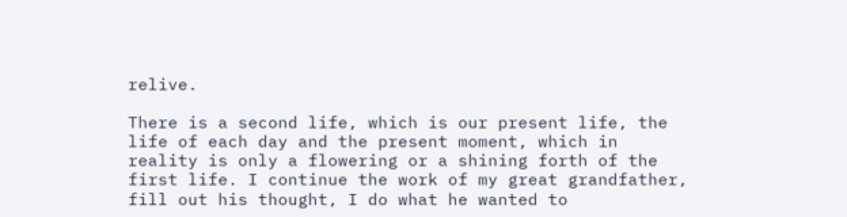relive.

There is a second life, which is our present life, the life of each day and the present moment, which in reality is only a flowering or a shining forth of the first life. I continue the work of my great grandfather, fill out his thought, I do what he wanted to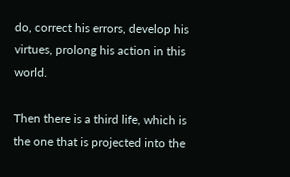do, correct his errors, develop his virtues, prolong his action in this world.

Then there is a third life, which is the one that is projected into the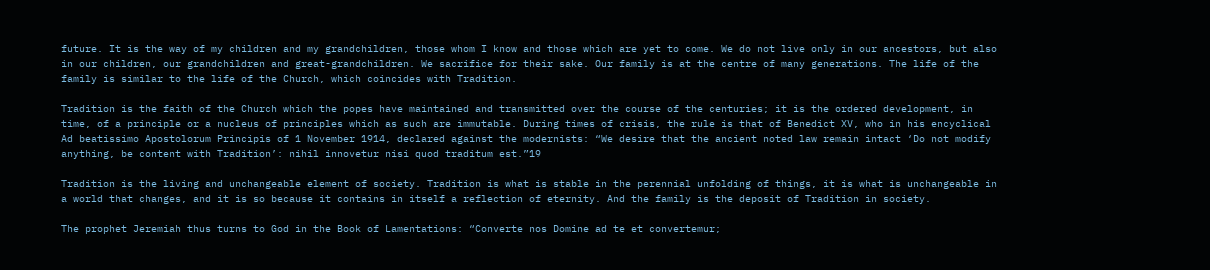future. It is the way of my children and my grandchildren, those whom I know and those which are yet to come. We do not live only in our ancestors, but also in our children, our grandchildren and great-grandchildren. We sacrifice for their sake. Our family is at the centre of many generations. The life of the family is similar to the life of the Church, which coincides with Tradition.

Tradition is the faith of the Church which the popes have maintained and transmitted over the course of the centuries; it is the ordered development, in time, of a principle or a nucleus of principles which as such are immutable. During times of crisis, the rule is that of Benedict XV, who in his encyclical Ad beatissimo Apostolorum Principis of 1 November 1914, declared against the modernists: “We desire that the ancient noted law remain intact ‘Do not modify anything, be content with Tradition’: nihil innovetur nisi quod traditum est.”19

Tradition is the living and unchangeable element of society. Tradition is what is stable in the perennial unfolding of things, it is what is unchangeable in a world that changes, and it is so because it contains in itself a reflection of eternity. And the family is the deposit of Tradition in society.

The prophet Jeremiah thus turns to God in the Book of Lamentations: “Converte nos Domine ad te et convertemur;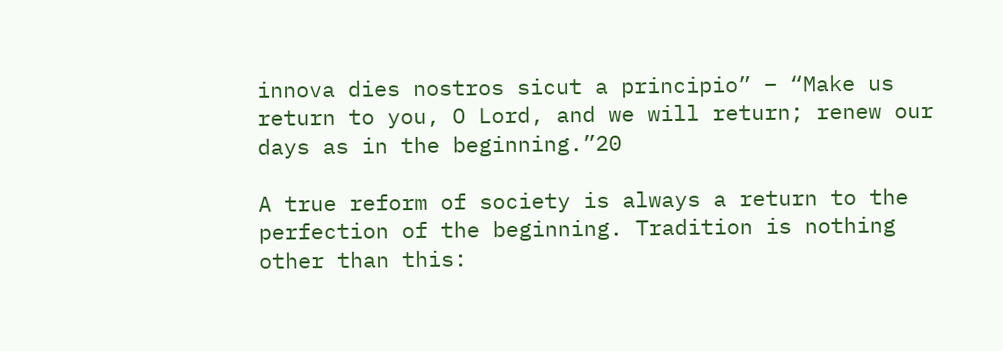innova dies nostros sicut a principio” – “Make us return to you, O Lord, and we will return; renew our days as in the beginning.”20

A true reform of society is always a return to the perfection of the beginning. Tradition is nothing other than this: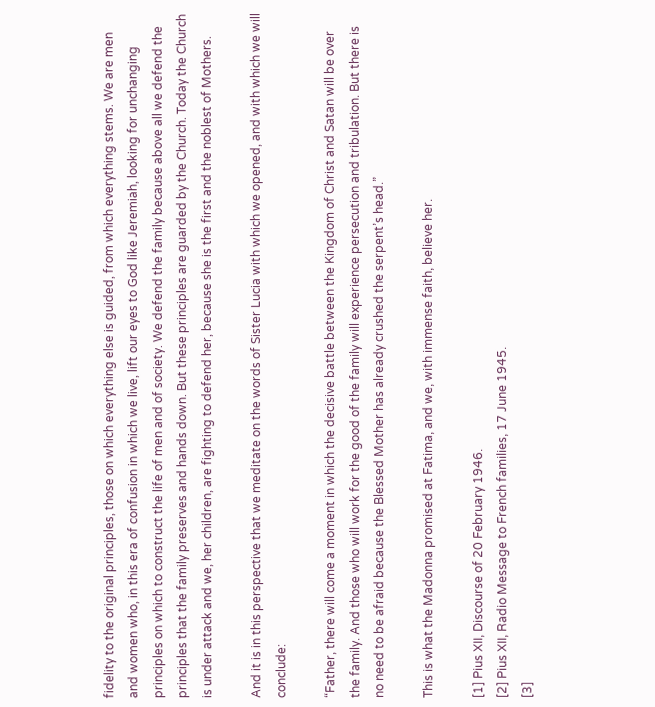fidelity to the original principles, those on which everything else is guided, from which everything stems. We are men and women who, in this era of confusion in which we live, lift our eyes to God like Jeremiah, looking for unchanging principles on which to construct the life of men and of society. We defend the family because above all we defend the principles that the family preserves and hands down. But these principles are guarded by the Church. Today the Church is under attack and we, her children, are fighting to defend her, because she is the first and the noblest of Mothers.

And it is in this perspective that we meditate on the words of Sister Lucia with which we opened, and with which we will conclude:

“Father, there will come a moment in which the decisive battle between the Kingdom of Christ and Satan will be over the family. And those who will work for the good of the family will experience persecution and tribulation. But there is no need to be afraid because the Blessed Mother has already crushed the serpent’s head.”

This is what the Madonna promised at Fatima, and we, with immense faith, believe her.

[1] Pius XII, Discourse of 20 February 1946.
[2] Pius XII, Radio Message to French families, 17 June 1945.
[3]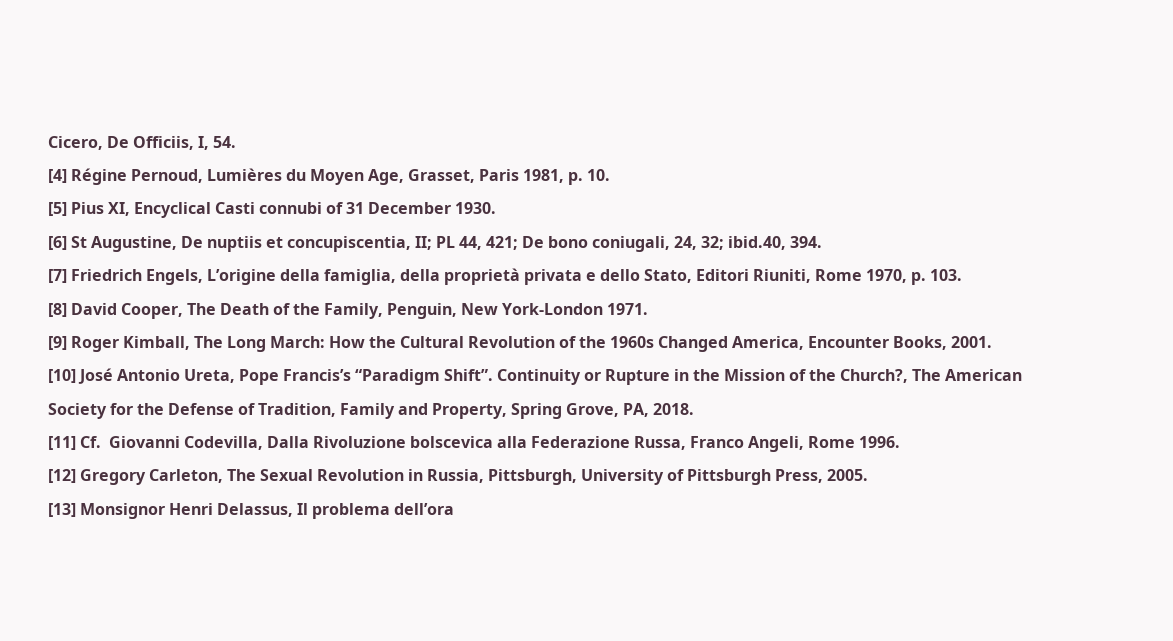Cicero, De Officiis, I, 54.
[4] Régine Pernoud, Lumières du Moyen Age, Grasset, Paris 1981, p. 10.
[5] Pius XI, Encyclical Casti connubi of 31 December 1930.
[6] St Augustine, De nuptiis et concupiscentia, II; PL 44, 421; De bono coniugali, 24, 32; ibid.40, 394.
[7] Friedrich Engels, L’origine della famiglia, della proprietà privata e dello Stato, Editori Riuniti, Rome 1970, p. 103.
[8] David Cooper, The Death of the Family, Penguin, New York-London 1971.
[9] Roger Kimball, The Long March: How the Cultural Revolution of the 1960s Changed America, Encounter Books, 2001.
[10] José Antonio Ureta, Pope Francis’s “Paradigm Shift”. Continuity or Rupture in the Mission of the Church?, The American Society for the Defense of Tradition, Family and Property, Spring Grove, PA, 2018.
[11] Cf.  Giovanni Codevilla, Dalla Rivoluzione bolscevica alla Federazione Russa, Franco Angeli, Rome 1996.
[12] Gregory Carleton, The Sexual Revolution in Russia, Pittsburgh, University of Pittsburgh Press, 2005.
[13] Monsignor Henri Delassus, Il problema dell’ora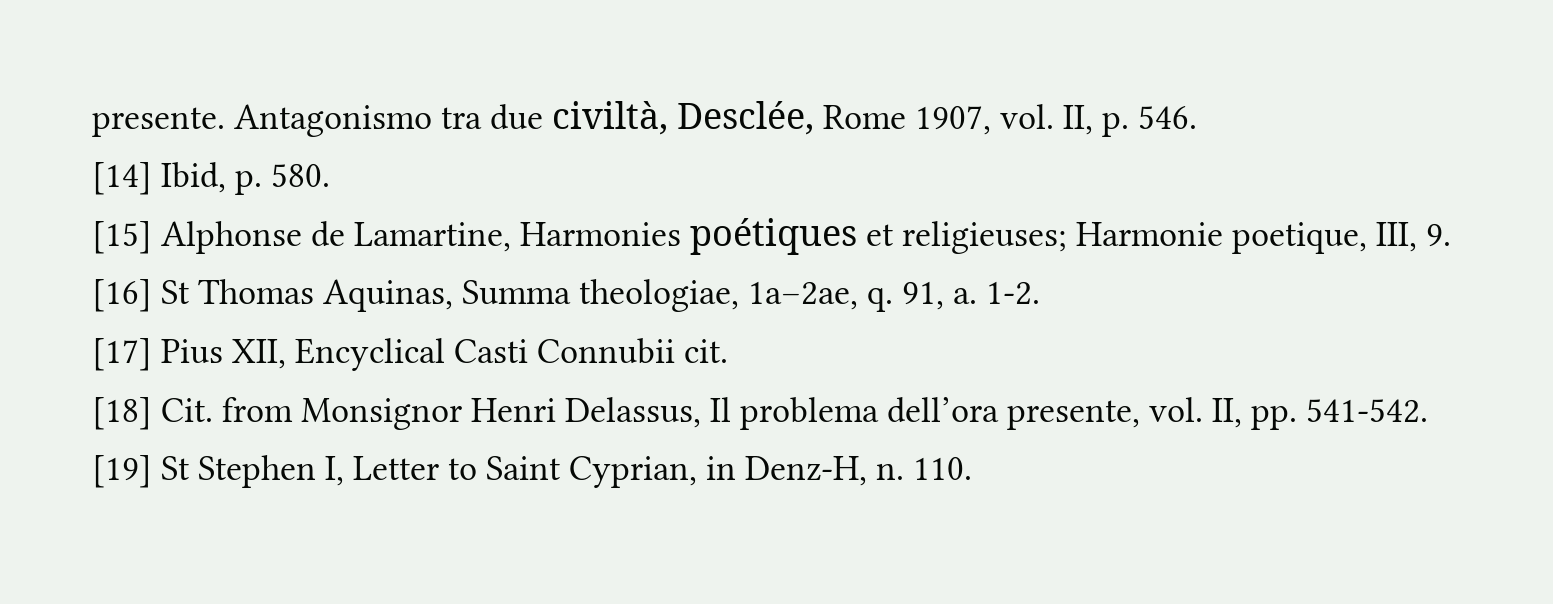presente. Antagonismo tra due civiltà, Desclée, Rome 1907, vol. II, p. 546.
[14] Ibid, p. 580.
[15] Alphonse de Lamartine, Harmonies poétiques et religieuses; Harmonie poetique, III, 9.
[16] St Thomas Aquinas, Summa theologiae, 1a–2ae, q. 91, a. 1-2.
[17] Pius XII, Encyclical Casti Connubii cit.
[18] Cit. from Monsignor Henri Delassus, Il problema dell’ora presente, vol. II, pp. 541-542.
[19] St Stephen I, Letter to Saint Cyprian, in Denz-H, n. 110.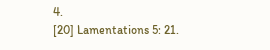4.
[20] Lamentations 5: 21.